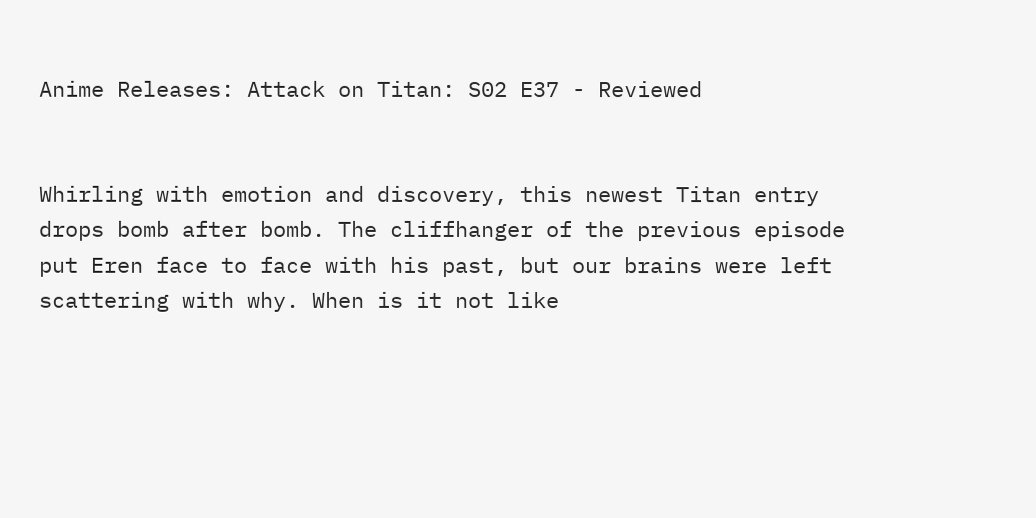Anime Releases: Attack on Titan: S02 E37 - Reviewed


Whirling with emotion and discovery, this newest Titan entry drops bomb after bomb. The cliffhanger of the previous episode put Eren face to face with his past, but our brains were left scattering with why. When is it not like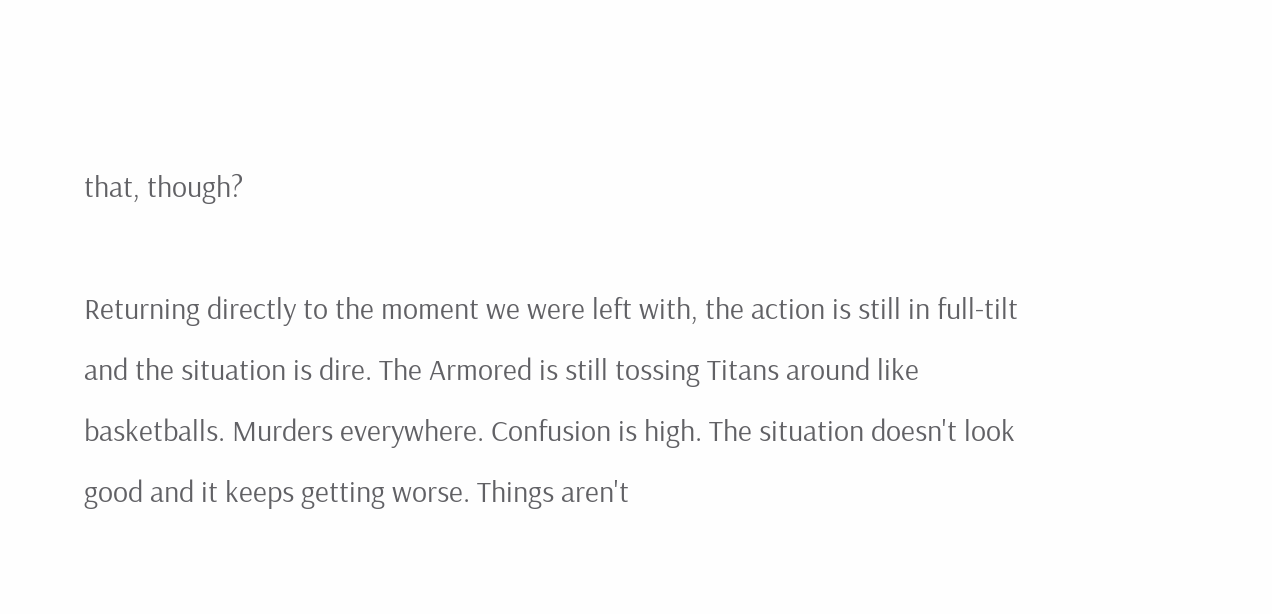that, though?

Returning directly to the moment we were left with, the action is still in full-tilt and the situation is dire. The Armored is still tossing Titans around like basketballs. Murders everywhere. Confusion is high. The situation doesn't look good and it keeps getting worse. Things aren't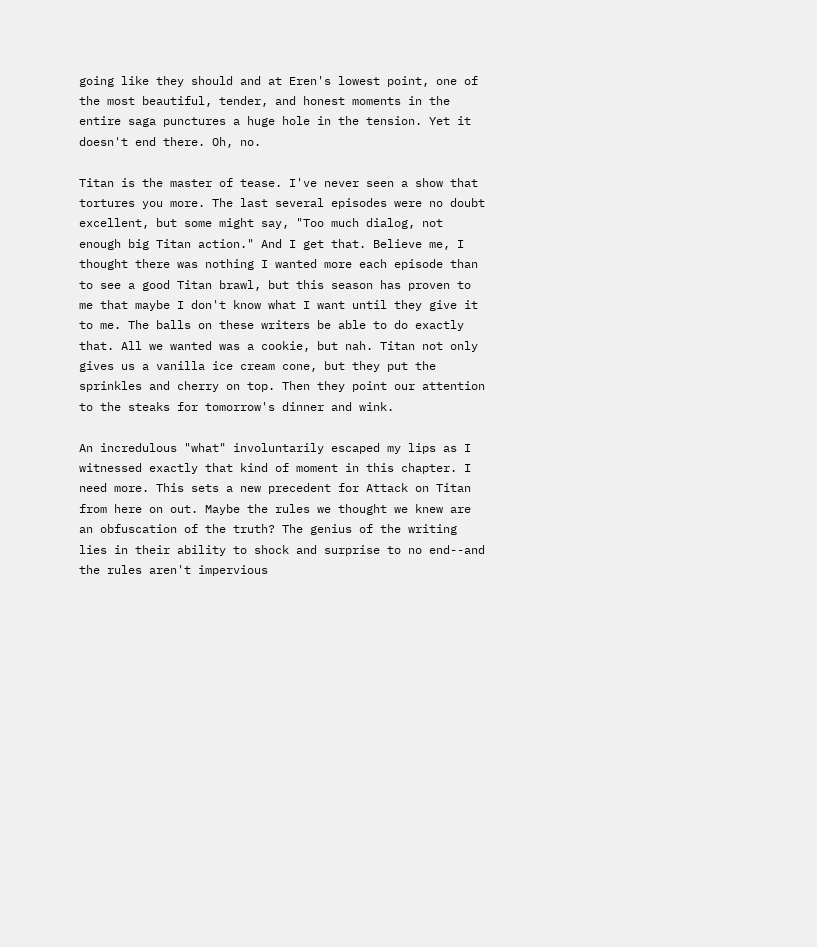going like they should and at Eren's lowest point, one of the most beautiful, tender, and honest moments in the entire saga punctures a huge hole in the tension. Yet it doesn't end there. Oh, no.

Titan is the master of tease. I've never seen a show that tortures you more. The last several episodes were no doubt excellent, but some might say, "Too much dialog, not enough big Titan action." And I get that. Believe me, I thought there was nothing I wanted more each episode than to see a good Titan brawl, but this season has proven to me that maybe I don't know what I want until they give it to me. The balls on these writers be able to do exactly that. All we wanted was a cookie, but nah. Titan not only gives us a vanilla ice cream cone, but they put the sprinkles and cherry on top. Then they point our attention to the steaks for tomorrow's dinner and wink.

An incredulous "what" involuntarily escaped my lips as I witnessed exactly that kind of moment in this chapter. I need more. This sets a new precedent for Attack on Titan from here on out. Maybe the rules we thought we knew are an obfuscation of the truth? The genius of the writing lies in their ability to shock and surprise to no end--and the rules aren't impervious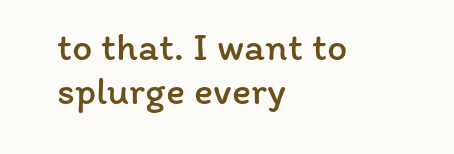to that. I want to splurge every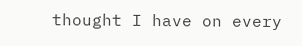thought I have on every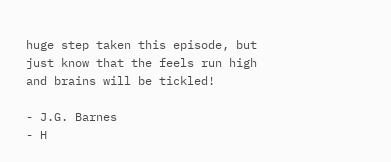huge step taken this episode, but just know that the feels run high and brains will be tickled!

- J.G. Barnes
- H